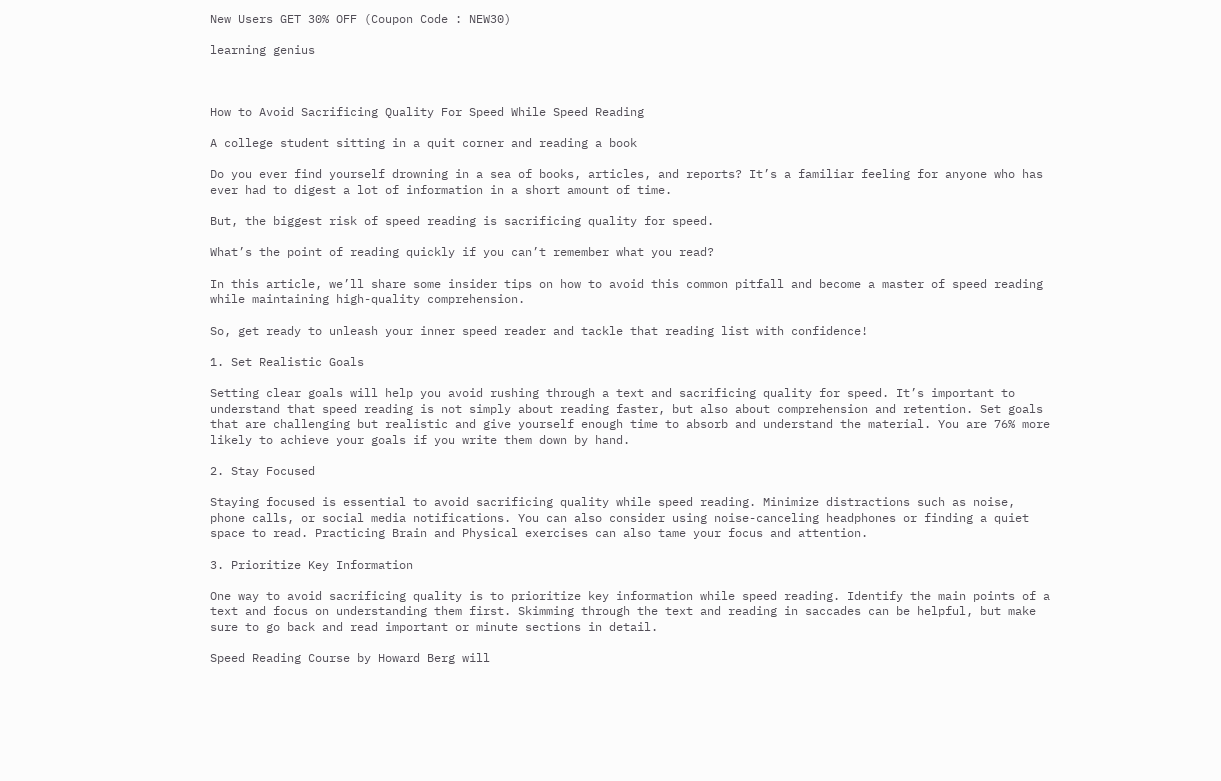New Users GET 30% OFF (Coupon Code : NEW30)

learning genius



How to Avoid Sacrificing Quality For Speed While Speed Reading

A college student sitting in a quit corner and reading a book

Do you ever find yourself drowning in a sea of books, articles, and reports? It’s a familiar feeling for anyone who has ever had to digest a lot of information in a short amount of time.

But, the biggest risk of speed reading is sacrificing quality for speed.

What’s the point of reading quickly if you can’t remember what you read?

In this article, we’ll share some insider tips on how to avoid this common pitfall and become a master of speed reading while maintaining high-quality comprehension.

So, get ready to unleash your inner speed reader and tackle that reading list with confidence!

1. Set Realistic Goals

Setting clear goals will help you avoid rushing through a text and sacrificing quality for speed. It’s important to understand that speed reading is not simply about reading faster, but also about comprehension and retention. Set goals that are challenging but realistic and give yourself enough time to absorb and understand the material. You are 76% more likely to achieve your goals if you write them down by hand.

2. Stay Focused

Staying focused is essential to avoid sacrificing quality while speed reading. Minimize distractions such as noise, phone calls, or social media notifications. You can also consider using noise-canceling headphones or finding a quiet space to read. Practicing Brain and Physical exercises can also tame your focus and attention.

3. Prioritize Key Information

One way to avoid sacrificing quality is to prioritize key information while speed reading. Identify the main points of a text and focus on understanding them first. Skimming through the text and reading in saccades can be helpful, but make sure to go back and read important or minute sections in detail.

Speed Reading Course by Howard Berg will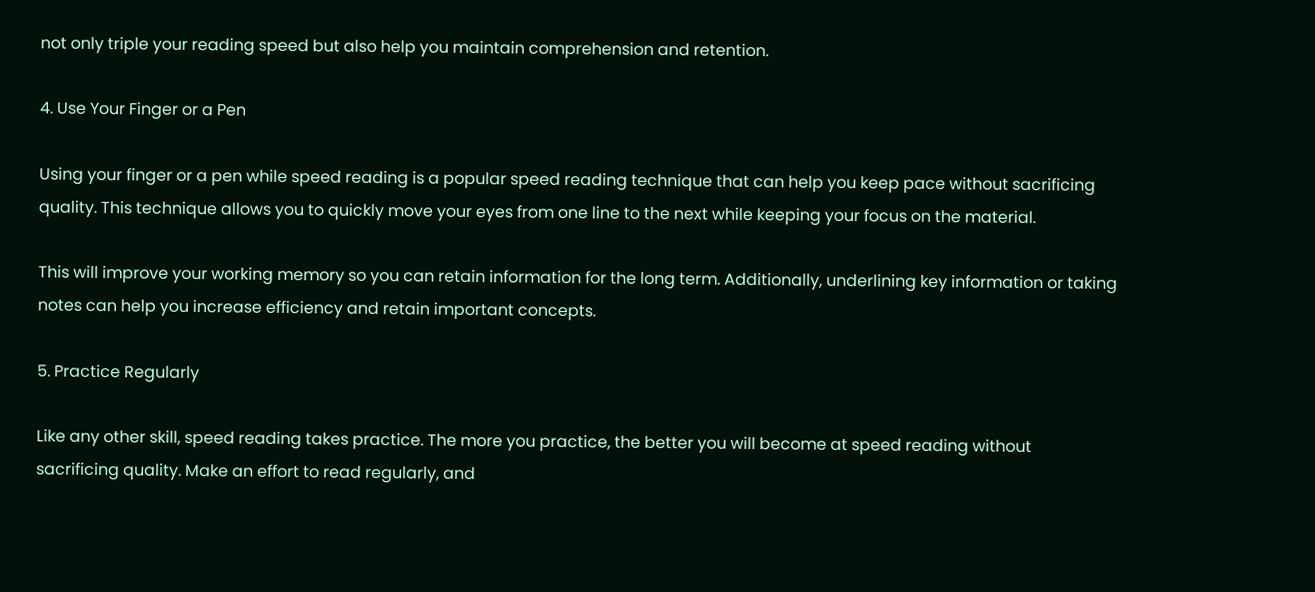not only triple your reading speed but also help you maintain comprehension and retention.

4. Use Your Finger or a Pen

Using your finger or a pen while speed reading is a popular speed reading technique that can help you keep pace without sacrificing quality. This technique allows you to quickly move your eyes from one line to the next while keeping your focus on the material.

This will improve your working memory so you can retain information for the long term. Additionally, underlining key information or taking notes can help you increase efficiency and retain important concepts.

5. Practice Regularly

Like any other skill, speed reading takes practice. The more you practice, the better you will become at speed reading without sacrificing quality. Make an effort to read regularly, and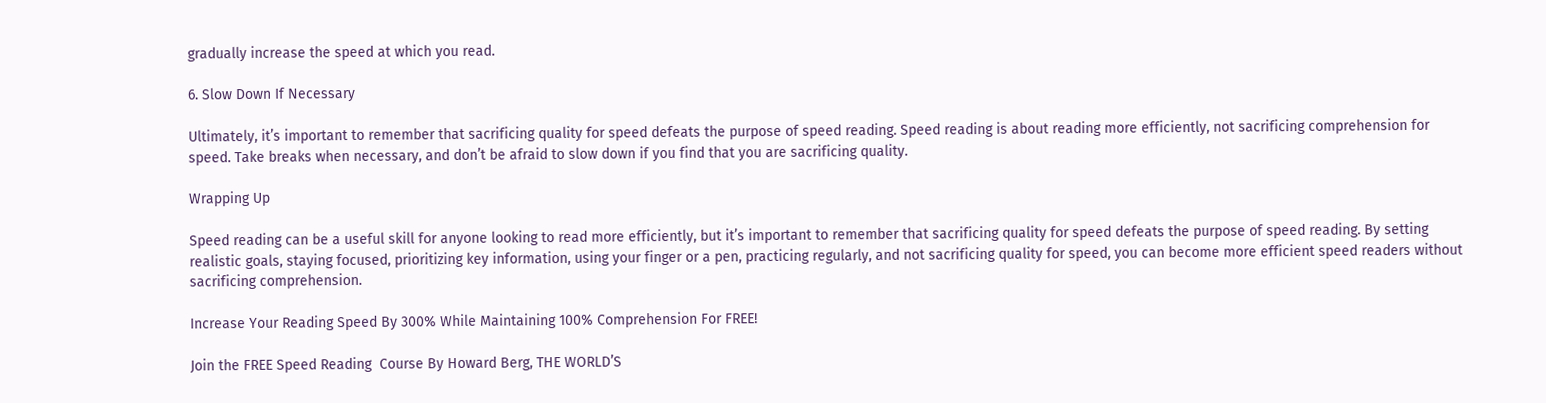gradually increase the speed at which you read.

6. Slow Down If Necessary

Ultimately, it’s important to remember that sacrificing quality for speed defeats the purpose of speed reading. Speed reading is about reading more efficiently, not sacrificing comprehension for speed. Take breaks when necessary, and don’t be afraid to slow down if you find that you are sacrificing quality.

Wrapping Up

Speed reading can be a useful skill for anyone looking to read more efficiently, but it’s important to remember that sacrificing quality for speed defeats the purpose of speed reading. By setting realistic goals, staying focused, prioritizing key information, using your finger or a pen, practicing regularly, and not sacrificing quality for speed, you can become more efficient speed readers without sacrificing comprehension.

Increase Your Reading Speed By 300% While Maintaining 100% Comprehension For FREE!

Join the FREE Speed Reading  Course By Howard Berg, THE WORLD’S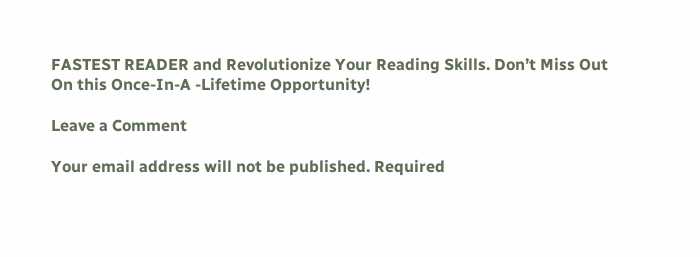FASTEST READER and Revolutionize Your Reading Skills. Don’t Miss Out On this Once-In-A -Lifetime Opportunity!

Leave a Comment

Your email address will not be published. Required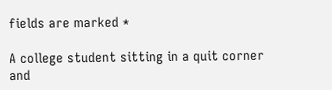fields are marked *

A college student sitting in a quit corner and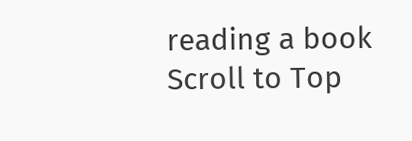reading a book
Scroll to Top